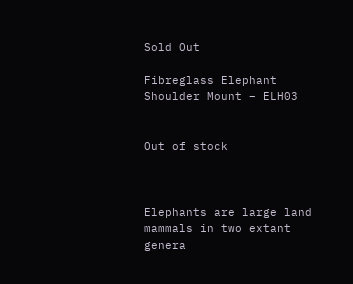Sold Out

Fibreglass Elephant Shoulder Mount – ELH03


Out of stock



Elephants are large land mammals in two extant genera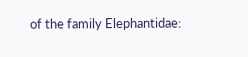of the family Elephantidae: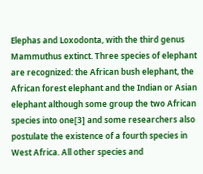Elephas and Loxodonta, with the third genus Mammuthus extinct. Three species of elephant are recognized: the African bush elephant, the African forest elephant and the Indian or Asian elephant although some group the two African species into one[3] and some researchers also postulate the existence of a fourth species in West Africa. All other species and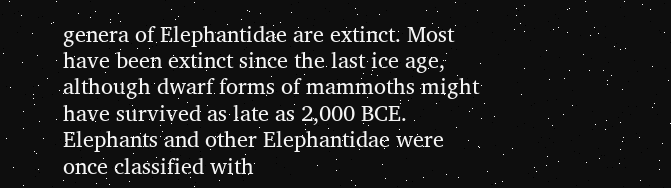genera of Elephantidae are extinct. Most have been extinct since the last ice age, although dwarf forms of mammoths might have survived as late as 2,000 BCE. Elephants and other Elephantidae were once classified with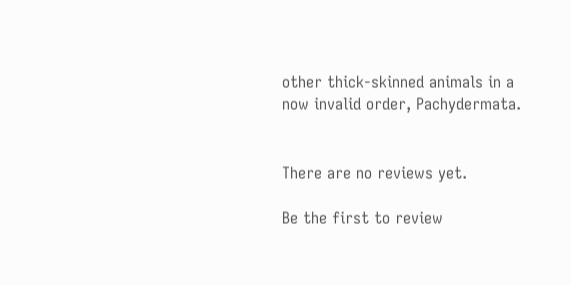other thick-skinned animals in a now invalid order, Pachydermata.


There are no reviews yet.

Be the first to review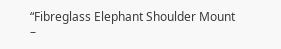“Fibreglass Elephant Shoulder Mount –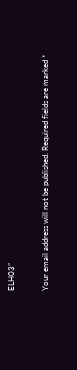ELH03”

Your email address will not be published. Required fields are marked *